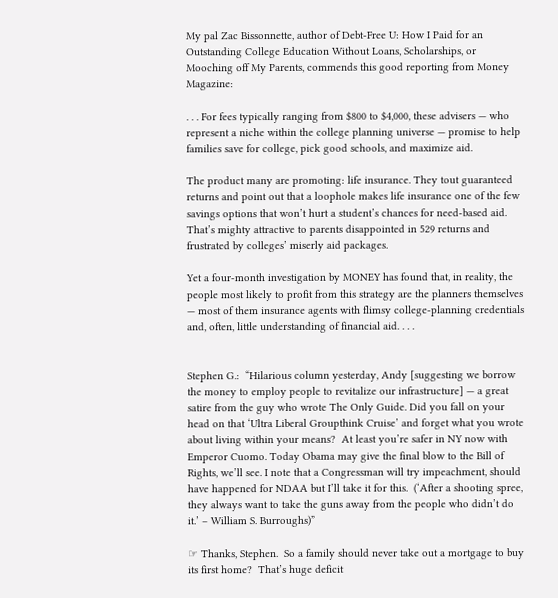My pal Zac Bissonnette, author of Debt-Free U: How I Paid for an Outstanding College Education Without Loans, Scholarships, or Mooching off My Parents, commends this good reporting from Money Magazine:

. . . For fees typically ranging from $800 to $4,000, these advisers — who represent a niche within the college planning universe — promise to help families save for college, pick good schools, and maximize aid.

The product many are promoting: life insurance. They tout guaranteed returns and point out that a loophole makes life insurance one of the few savings options that won’t hurt a student’s chances for need-based aid. That’s mighty attractive to parents disappointed in 529 returns and frustrated by colleges’ miserly aid packages.

Yet a four-month investigation by MONEY has found that, in reality, the people most likely to profit from this strategy are the planners themselves — most of them insurance agents with flimsy college-planning credentials and, often, little understanding of financial aid. . . .


Stephen G.:  “Hilarious column yesterday, Andy [suggesting we borrow the money to employ people to revitalize our infrastructure] — a great satire from the guy who wrote The Only Guide. Did you fall on your head on that ‘Ultra Liberal Groupthink Cruise’ and forget what you wrote about living within your means?  At least you’re safer in NY now with Emperor Cuomo. Today Obama may give the final blow to the Bill of Rights, we’ll see. I note that a Congressman will try impeachment, should have happened for NDAA but I’ll take it for this.  (‘After a shooting spree, they always want to take the guns away from the people who didn’t do it.’ – William S. Burroughs)”

☞ Thanks, Stephen.  So a family should never take out a mortgage to buy its first home?  That’s huge deficit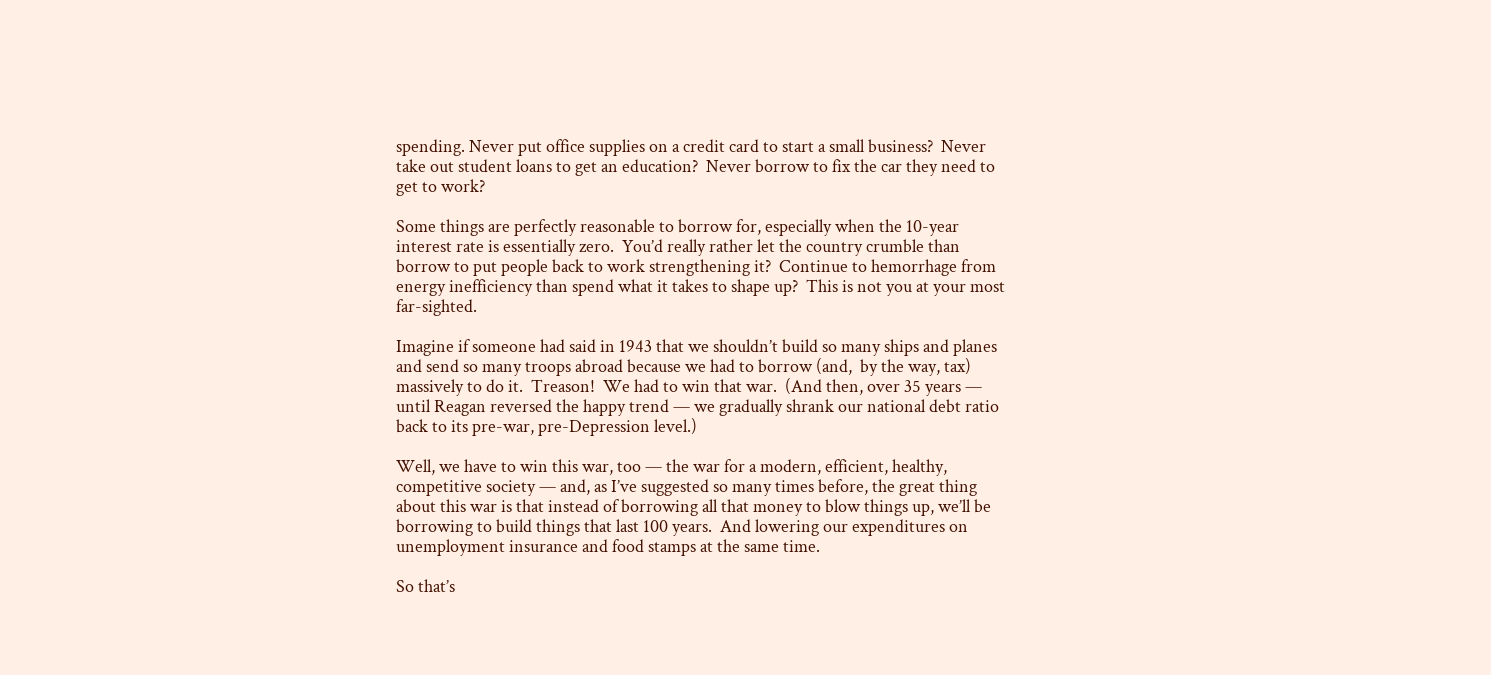spending. Never put office supplies on a credit card to start a small business?  Never take out student loans to get an education?  Never borrow to fix the car they need to get to work?

Some things are perfectly reasonable to borrow for, especially when the 10-year interest rate is essentially zero.  You’d really rather let the country crumble than borrow to put people back to work strengthening it?  Continue to hemorrhage from energy inefficiency than spend what it takes to shape up?  This is not you at your most far-sighted.

Imagine if someone had said in 1943 that we shouldn’t build so many ships and planes and send so many troops abroad because we had to borrow (and,  by the way, tax) massively to do it.  Treason!  We had to win that war.  (And then, over 35 years — until Reagan reversed the happy trend — we gradually shrank our national debt ratio back to its pre-war, pre-Depression level.)

Well, we have to win this war, too — the war for a modern, efficient, healthy, competitive society — and, as I’ve suggested so many times before, the great thing about this war is that instead of borrowing all that money to blow things up, we’ll be borrowing to build things that last 100 years.  And lowering our expenditures on unemployment insurance and food stamps at the same time.

So that’s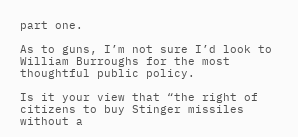part one.

As to guns, I’m not sure I’d look to William Burroughs for the most thoughtful public policy.

Is it your view that “the right of citizens to buy Stinger missiles without a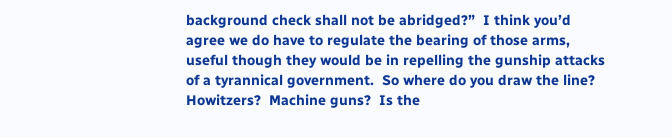background check shall not be abridged?”  I think you’d agree we do have to regulate the bearing of those arms, useful though they would be in repelling the gunship attacks of a tyrannical government.  So where do you draw the line?  Howitzers?  Machine guns?  Is the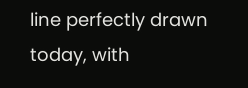line perfectly drawn today, with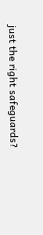just the right safeguards?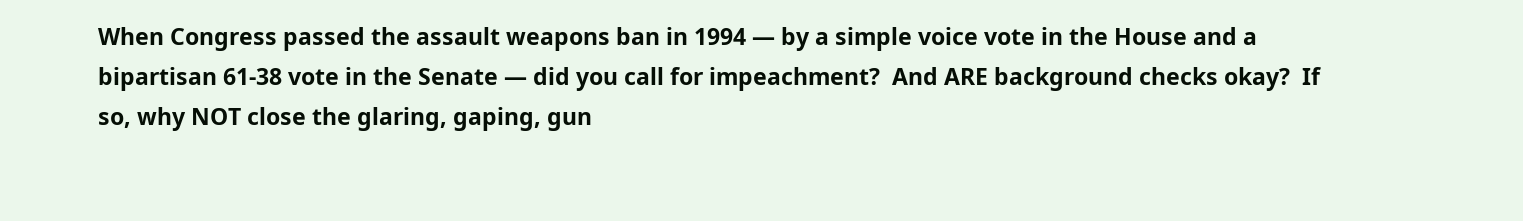When Congress passed the assault weapons ban in 1994 — by a simple voice vote in the House and a bipartisan 61-38 vote in the Senate — did you call for impeachment?  And ARE background checks okay?  If so, why NOT close the glaring, gaping, gun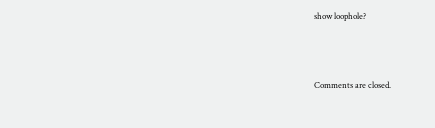show loophole?



Comments are closed.